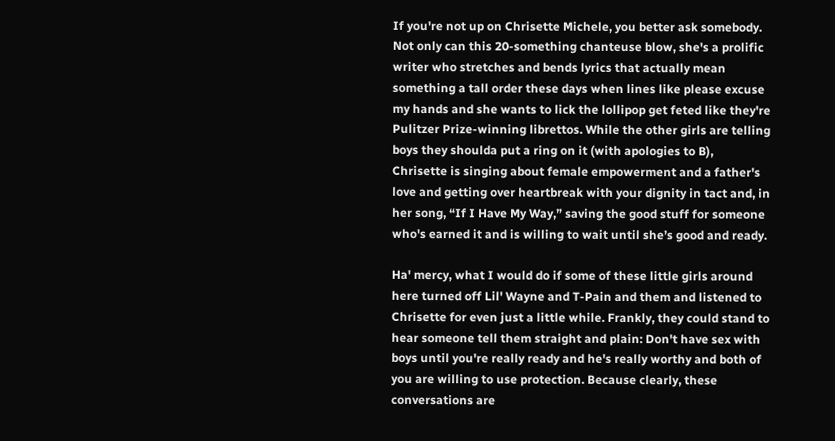If you're not up on Chrisette Michele, you better ask somebody. Not only can this 20-something chanteuse blow, she's a prolific writer who stretches and bends lyrics that actually mean something a tall order these days when lines like please excuse my hands and she wants to lick the lollipop get feted like they're Pulitzer Prize-winning librettos. While the other girls are telling boys they shoulda put a ring on it (with apologies to B), Chrisette is singing about female empowerment and a father's love and getting over heartbreak with your dignity in tact and, in her song, “If I Have My Way,” saving the good stuff for someone who's earned it and is willing to wait until she’s good and ready.

Ha' mercy, what I would do if some of these little girls around here turned off Lil' Wayne and T-Pain and them and listened to Chrisette for even just a little while. Frankly, they could stand to hear someone tell them straight and plain: Don't have sex with boys until you're really ready and he's really worthy and both of you are willing to use protection. Because clearly, these conversations are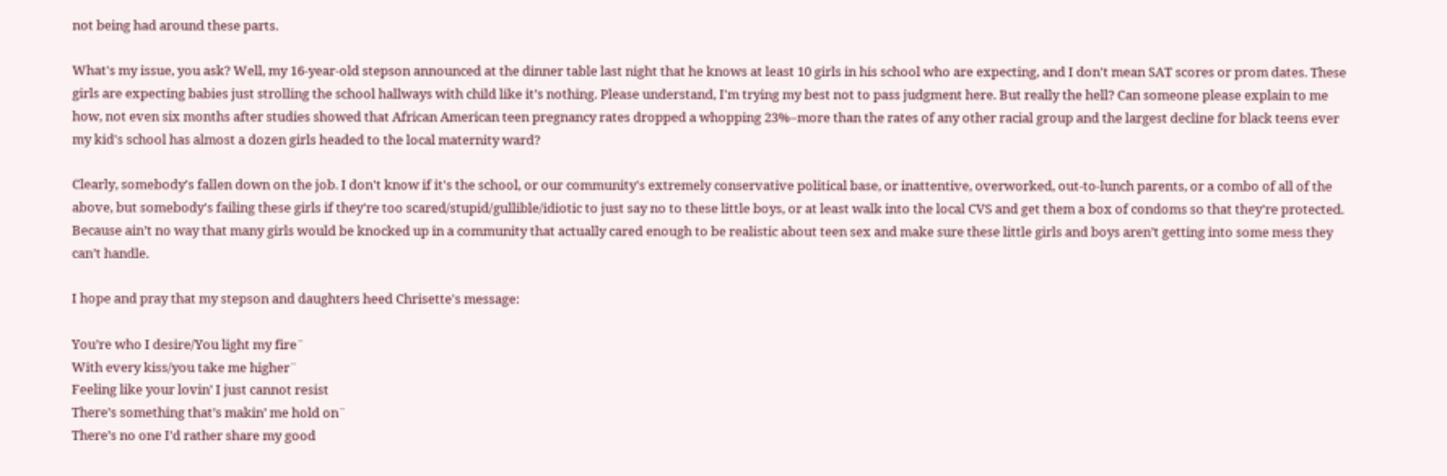not being had around these parts.

What's my issue, you ask? Well, my 16-year-old stepson announced at the dinner table last night that he knows at least 10 girls in his school who are expecting, and I don't mean SAT scores or prom dates. These girls are expecting babies just strolling the school hallways with child like it’s nothing. Please understand, I'm trying my best not to pass judgment here. But really the hell? Can someone please explain to me how, not even six months after studies showed that African American teen pregnancy rates dropped a whopping 23%–more than the rates of any other racial group and the largest decline for black teens ever my kid's school has almost a dozen girls headed to the local maternity ward?

Clearly, somebody's fallen down on the job. I don't know if it's the school, or our community's extremely conservative political base, or inattentive, overworked, out-to-lunch parents, or a combo of all of the above, but somebody's failing these girls if they're too scared/stupid/gullible/idiotic to just say no to these little boys, or at least walk into the local CVS and get them a box of condoms so that they're protected. Because ain’t no way that many girls would be knocked up in a community that actually cared enough to be realistic about teen sex and make sure these little girls and boys aren’t getting into some mess they can’t handle.

I hope and pray that my stepson and daughters heed Chrisette's message:

You’re who I desire/You light my fire¨
With every kiss/you take me higher¨
Feeling like your lovin’ I just cannot resist
There’s something that’s makin’ me hold on¨
There’s no one I’d rather share my good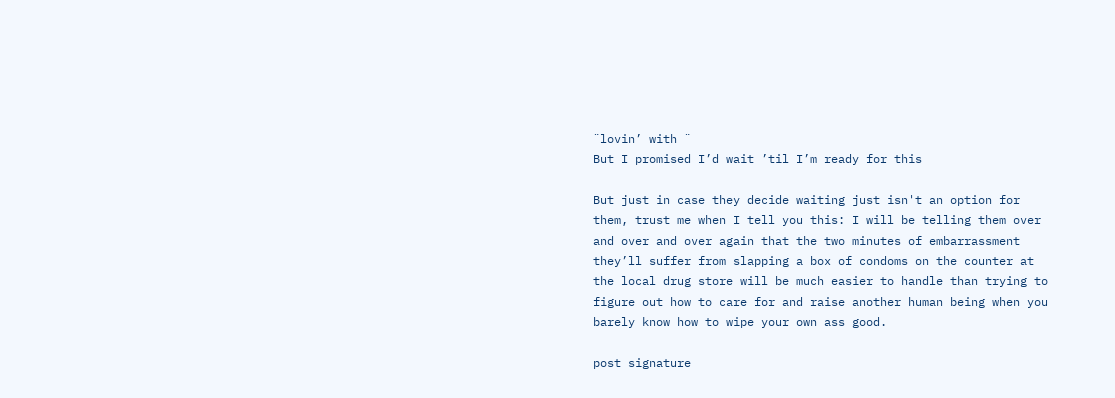¨lovin’ with ¨
But I promised I’d wait ’til I’m ready for this

But just in case they decide waiting just isn't an option for them, trust me when I tell you this: I will be telling them over and over and over again that the two minutes of embarrassment they’ll suffer from slapping a box of condoms on the counter at the local drug store will be much easier to handle than trying to figure out how to care for and raise another human being when you barely know how to wipe your own ass good.

post signature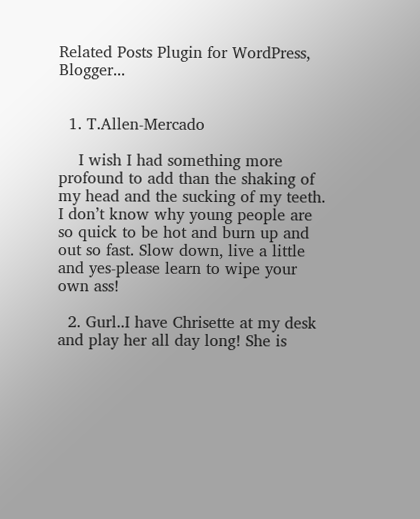Related Posts Plugin for WordPress, Blogger...


  1. T.Allen-Mercado

    I wish I had something more profound to add than the shaking of my head and the sucking of my teeth. I don’t know why young people are so quick to be hot and burn up and out so fast. Slow down, live a little and yes-please learn to wipe your own ass!

  2. Gurl..I have Chrisette at my desk and play her all day long! She is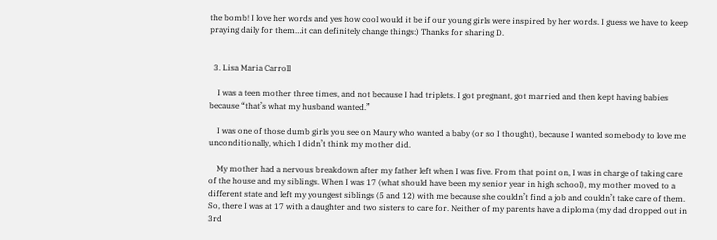the bomb! I love her words and yes how cool would it be if our young girls were inspired by her words. I guess we have to keep praying daily for them…it can definitely change things:) Thanks for sharing D.


  3. Lisa Maria Carroll

    I was a teen mother three times, and not because I had triplets. I got pregnant, got married and then kept having babies because “that’s what my husband wanted.”

    I was one of those dumb girls you see on Maury who wanted a baby (or so I thought), because I wanted somebody to love me unconditionally, which I didn’t think my mother did.

    My mother had a nervous breakdown after my father left when I was five. From that point on, I was in charge of taking care of the house and my siblings. When I was 17 (what should have been my senior year in high school), my mother moved to a different state and left my youngest siblings (5 and 12) with me because she couldn’t find a job and couldn’t take care of them. So, there I was at 17 with a daughter and two sisters to care for. Neither of my parents have a diploma (my dad dropped out in 3rd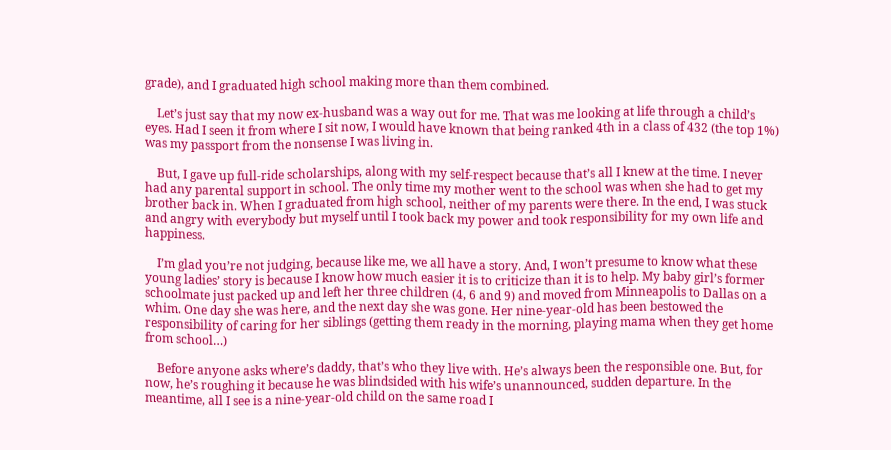grade), and I graduated high school making more than them combined.

    Let’s just say that my now ex-husband was a way out for me. That was me looking at life through a child’s eyes. Had I seen it from where I sit now, I would have known that being ranked 4th in a class of 432 (the top 1%) was my passport from the nonsense I was living in.

    But, I gave up full-ride scholarships, along with my self-respect because that’s all I knew at the time. I never had any parental support in school. The only time my mother went to the school was when she had to get my brother back in. When I graduated from high school, neither of my parents were there. In the end, I was stuck and angry with everybody but myself until I took back my power and took responsibility for my own life and happiness.

    I’m glad you’re not judging, because like me, we all have a story. And, I won’t presume to know what these young ladies’ story is because I know how much easier it is to criticize than it is to help. My baby girl’s former schoolmate just packed up and left her three children (4, 6 and 9) and moved from Minneapolis to Dallas on a whim. One day she was here, and the next day she was gone. Her nine-year-old has been bestowed the responsibility of caring for her siblings (getting them ready in the morning, playing mama when they get home from school…)

    Before anyone asks where’s daddy, that’s who they live with. He’s always been the responsible one. But, for now, he’s roughing it because he was blindsided with his wife’s unannounced, sudden departure. In the meantime, all I see is a nine-year-old child on the same road I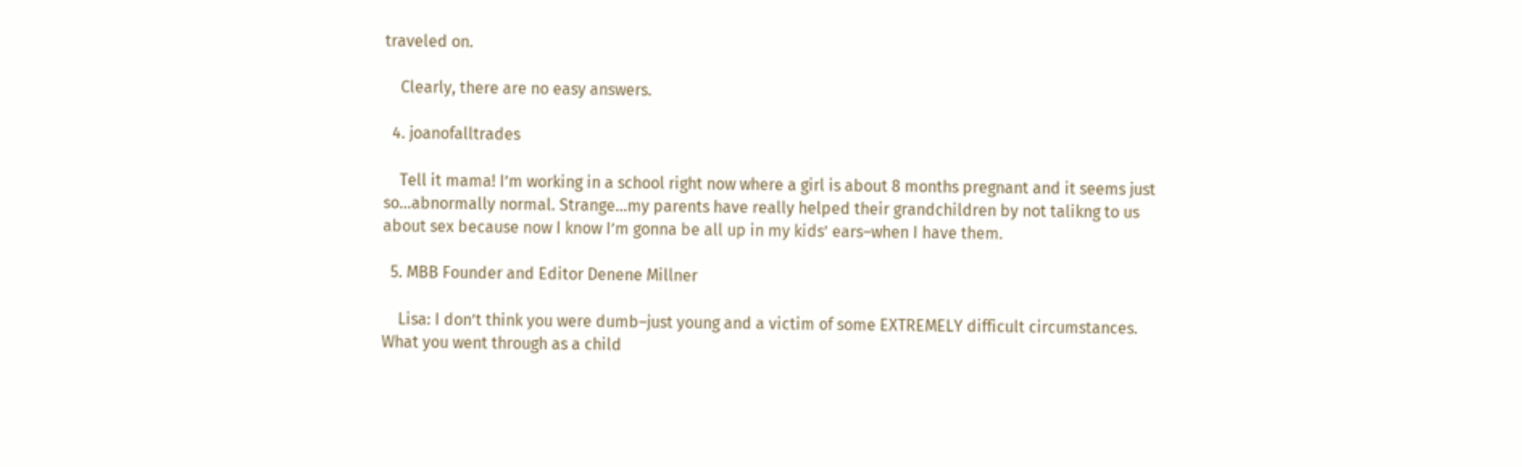traveled on.

    Clearly, there are no easy answers.

  4. joanofalltrades

    Tell it mama! I’m working in a school right now where a girl is about 8 months pregnant and it seems just so…abnormally normal. Strange…my parents have really helped their grandchildren by not talikng to us about sex because now I know I’m gonna be all up in my kids’ ears–when I have them.

  5. MBB Founder and Editor Denene Millner

    Lisa: I don’t think you were dumb–just young and a victim of some EXTREMELY difficult circumstances. What you went through as a child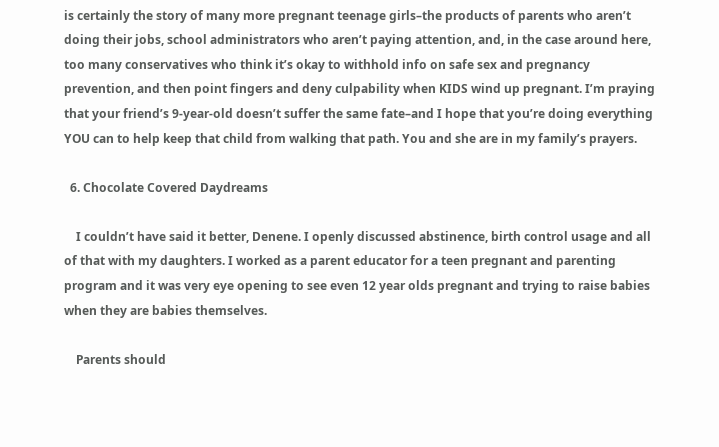is certainly the story of many more pregnant teenage girls–the products of parents who aren’t doing their jobs, school administrators who aren’t paying attention, and, in the case around here, too many conservatives who think it’s okay to withhold info on safe sex and pregnancy prevention, and then point fingers and deny culpability when KIDS wind up pregnant. I’m praying that your friend’s 9-year-old doesn’t suffer the same fate–and I hope that you’re doing everything YOU can to help keep that child from walking that path. You and she are in my family’s prayers.

  6. Chocolate Covered Daydreams

    I couldn’t have said it better, Denene. I openly discussed abstinence, birth control usage and all of that with my daughters. I worked as a parent educator for a teen pregnant and parenting program and it was very eye opening to see even 12 year olds pregnant and trying to raise babies when they are babies themselves.

    Parents should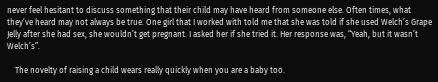never feel hesitant to discuss something that their child may have heard from someone else. Often times, what they’ve heard may not always be true. One girl that I worked with told me that she was told if she used Welch’s Grape Jelly after she had sex, she wouldn’t get pregnant. I asked her if she tried it. Her response was, “Yeah, but it wasn’t Welch’s”.

    The novelty of raising a child wears really quickly when you are a baby too.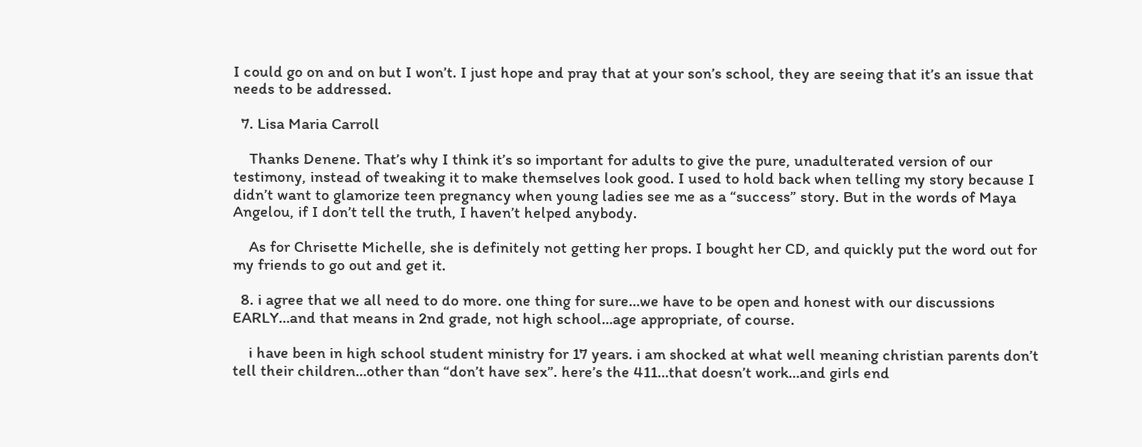I could go on and on but I won’t. I just hope and pray that at your son’s school, they are seeing that it’s an issue that needs to be addressed.

  7. Lisa Maria Carroll

    Thanks Denene. That’s why I think it’s so important for adults to give the pure, unadulterated version of our testimony, instead of tweaking it to make themselves look good. I used to hold back when telling my story because I didn’t want to glamorize teen pregnancy when young ladies see me as a “success” story. But in the words of Maya Angelou, if I don’t tell the truth, I haven’t helped anybody.

    As for Chrisette Michelle, she is definitely not getting her props. I bought her CD, and quickly put the word out for my friends to go out and get it.

  8. i agree that we all need to do more. one thing for sure…we have to be open and honest with our discussions EARLY…and that means in 2nd grade, not high school…age appropriate, of course.

    i have been in high school student ministry for 17 years. i am shocked at what well meaning christian parents don’t tell their children…other than “don’t have sex”. here’s the 411…that doesn’t work…and girls end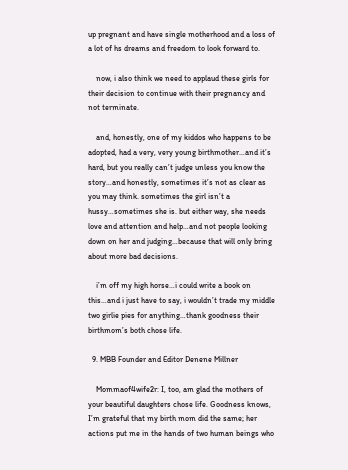up pregnant and have single motherhood and a loss of a lot of hs dreams and freedom to look forward to.

    now, i also think we need to applaud these girls for their decision to continue with their pregnancy and not terminate.

    and, honestly, one of my kiddos who happens to be adopted, had a very, very young birthmother…and it’s hard, but you really can’t judge unless you know the story…and honestly, sometimes it’s not as clear as you may think. sometimes the girl isn’t a hussy…sometimes she is. but either way, she needs love and attention and help…and not people looking down on her and judging…because that will only bring about more bad decisions.

    i’m off my high horse…i could write a book on this…and i just have to say, i wouldn’t trade my middle two girlie pies for anything…thank goodness their birthmom’s both chose life.

  9. MBB Founder and Editor Denene Millner

    Mommaof4wife2r: I, too, am glad the mothers of your beautiful daughters chose life. Goodness knows, I’m grateful that my birth mom did the same; her actions put me in the hands of two human beings who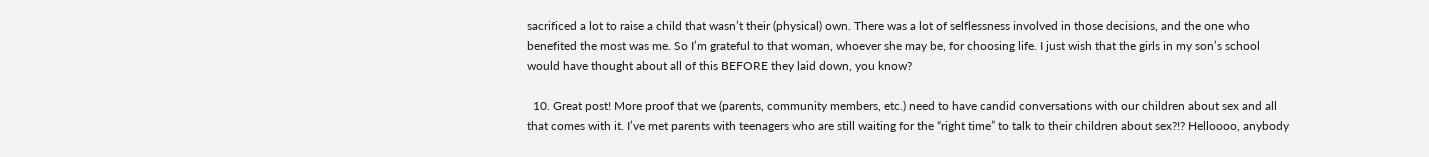sacrificed a lot to raise a child that wasn’t their (physical) own. There was a lot of selflessness involved in those decisions, and the one who benefited the most was me. So I’m grateful to that woman, whoever she may be, for choosing life. I just wish that the girls in my son’s school would have thought about all of this BEFORE they laid down, you know?

  10. Great post! More proof that we (parents, community members, etc.) need to have candid conversations with our children about sex and all that comes with it. I’ve met parents with teenagers who are still waiting for the “right time” to talk to their children about sex?!? Helloooo, anybody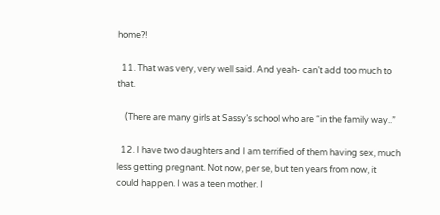home?!

  11. That was very, very well said. And yeah- can’t add too much to that.

    (There are many girls at Sassy’s school who are “in the family way..”

  12. I have two daughters and I am terrified of them having sex, much less getting pregnant. Not now, per se, but ten years from now, it could happen. I was a teen mother. I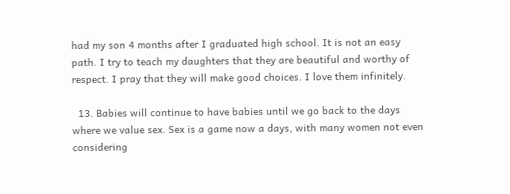had my son 4 months after I graduated high school. It is not an easy path. I try to teach my daughters that they are beautiful and worthy of respect. I pray that they will make good choices. I love them infinitely.

  13. Babies will continue to have babies until we go back to the days where we value sex. Sex is a game now a days, with many women not even considering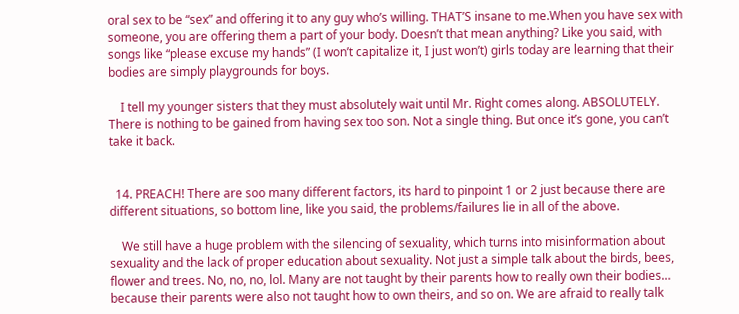oral sex to be “sex” and offering it to any guy who’s willing. THAT’S insane to me.When you have sex with someone, you are offering them a part of your body. Doesn’t that mean anything? Like you said, with songs like “please excuse my hands” (I won’t capitalize it, I just won’t) girls today are learning that their bodies are simply playgrounds for boys.

    I tell my younger sisters that they must absolutely wait until Mr. Right comes along. ABSOLUTELY. There is nothing to be gained from having sex too son. Not a single thing. But once it’s gone, you can’t take it back.


  14. PREACH! There are soo many different factors, its hard to pinpoint 1 or 2 just because there are different situations, so bottom line, like you said, the problems/failures lie in all of the above.

    We still have a huge problem with the silencing of sexuality, which turns into misinformation about sexuality and the lack of proper education about sexuality. Not just a simple talk about the birds, bees, flower and trees. No, no, no, lol. Many are not taught by their parents how to really own their bodies… because their parents were also not taught how to own theirs, and so on. We are afraid to really talk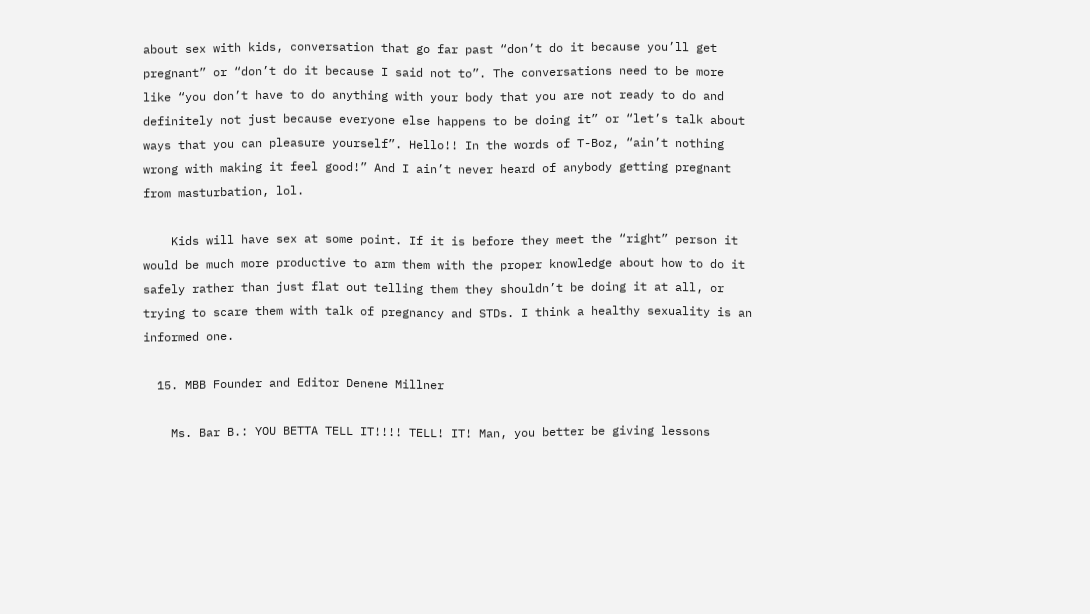about sex with kids, conversation that go far past “don’t do it because you’ll get pregnant” or “don’t do it because I said not to”. The conversations need to be more like “you don’t have to do anything with your body that you are not ready to do and definitely not just because everyone else happens to be doing it” or “let’s talk about ways that you can pleasure yourself”. Hello!! In the words of T-Boz, “ain’t nothing wrong with making it feel good!” And I ain’t never heard of anybody getting pregnant from masturbation, lol.

    Kids will have sex at some point. If it is before they meet the “right” person it would be much more productive to arm them with the proper knowledge about how to do it safely rather than just flat out telling them they shouldn’t be doing it at all, or trying to scare them with talk of pregnancy and STDs. I think a healthy sexuality is an informed one.

  15. MBB Founder and Editor Denene Millner

    Ms. Bar B.: YOU BETTA TELL IT!!!! TELL! IT! Man, you better be giving lessons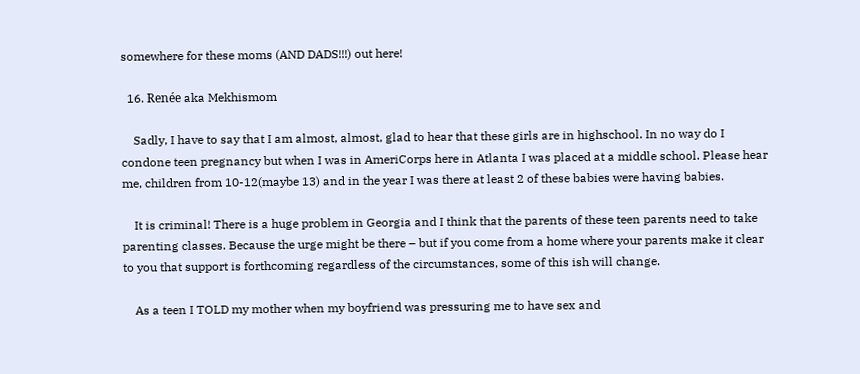somewhere for these moms (AND DADS!!!) out here!

  16. Renée aka Mekhismom

    Sadly, I have to say that I am almost, almost, glad to hear that these girls are in highschool. In no way do I condone teen pregnancy but when I was in AmeriCorps here in Atlanta I was placed at a middle school. Please hear me, children from 10-12(maybe 13) and in the year I was there at least 2 of these babies were having babies.

    It is criminal! There is a huge problem in Georgia and I think that the parents of these teen parents need to take parenting classes. Because the urge might be there – but if you come from a home where your parents make it clear to you that support is forthcoming regardless of the circumstances, some of this ish will change.

    As a teen I TOLD my mother when my boyfriend was pressuring me to have sex and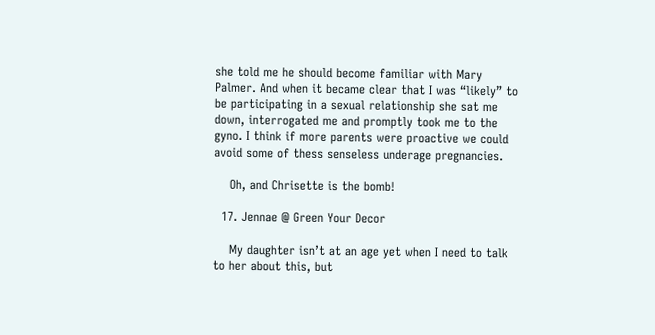she told me he should become familiar with Mary Palmer. And when it became clear that I was “likely” to be participating in a sexual relationship she sat me down, interrogated me and promptly took me to the gyno. I think if more parents were proactive we could avoid some of thess senseless underage pregnancies.

    Oh, and Chrisette is the bomb!

  17. Jennae @ Green Your Decor

    My daughter isn’t at an age yet when I need to talk to her about this, but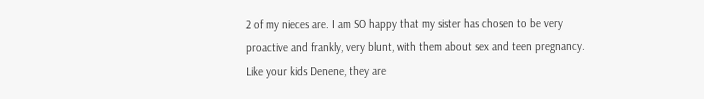2 of my nieces are. I am SO happy that my sister has chosen to be very proactive and frankly, very blunt, with them about sex and teen pregnancy. Like your kids Denene, they are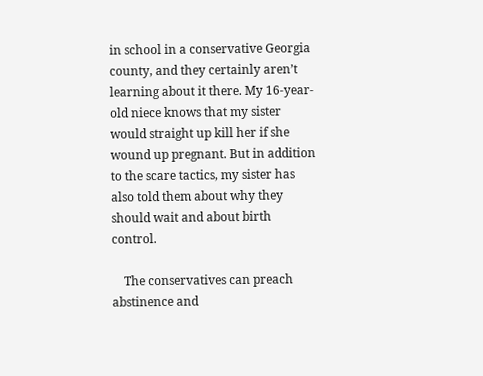in school in a conservative Georgia county, and they certainly aren’t learning about it there. My 16-year-old niece knows that my sister would straight up kill her if she wound up pregnant. But in addition to the scare tactics, my sister has also told them about why they should wait and about birth control.

    The conservatives can preach abstinence and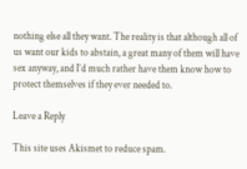nothing else all they want. The reality is that although all of us want our kids to abstain, a great many of them will have sex anyway, and I’d much rather have them know how to protect themselves if they ever needed to.

Leave a Reply

This site uses Akismet to reduce spam.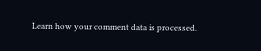Learn how your comment data is processed.